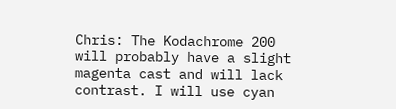Chris: The Kodachrome 200 will probably have a slight magenta cast and will lack contrast. I will use cyan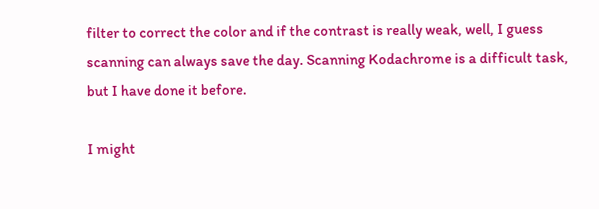filter to correct the color and if the contrast is really weak, well, I guess scanning can always save the day. Scanning Kodachrome is a difficult task, but I have done it before.

I might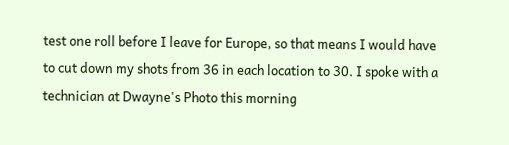test one roll before I leave for Europe, so that means I would have to cut down my shots from 36 in each location to 30. I spoke with a technician at Dwayne's Photo this morning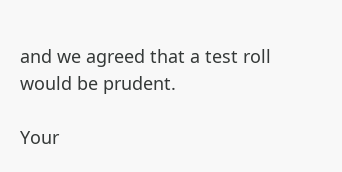and we agreed that a test roll would be prudent.

Your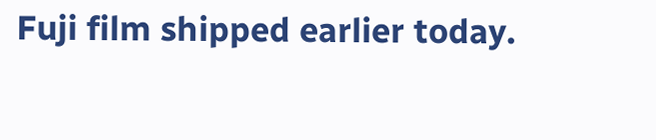Fuji film shipped earlier today.